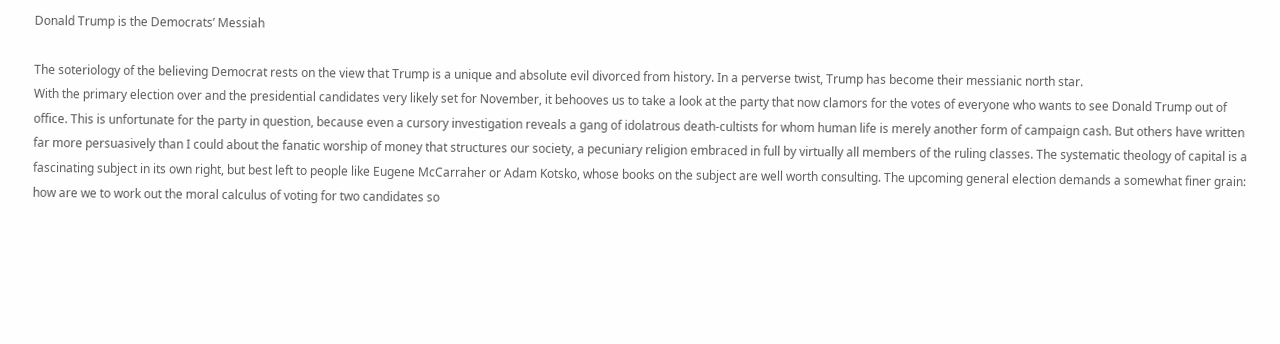Donald Trump is the Democrats’ Messiah

The soteriology of the believing Democrat rests on the view that Trump is a unique and absolute evil divorced from history. In a perverse twist, Trump has become their messianic north star.
With the primary election over and the presidential candidates very likely set for November, it behooves us to take a look at the party that now clamors for the votes of everyone who wants to see Donald Trump out of office. This is unfortunate for the party in question, because even a cursory investigation reveals a gang of idolatrous death-cultists for whom human life is merely another form of campaign cash. But others have written far more persuasively than I could about the fanatic worship of money that structures our society, a pecuniary religion embraced in full by virtually all members of the ruling classes. The systematic theology of capital is a fascinating subject in its own right, but best left to people like Eugene McCarraher or Adam Kotsko, whose books on the subject are well worth consulting. The upcoming general election demands a somewhat finer grain: how are we to work out the moral calculus of voting for two candidates so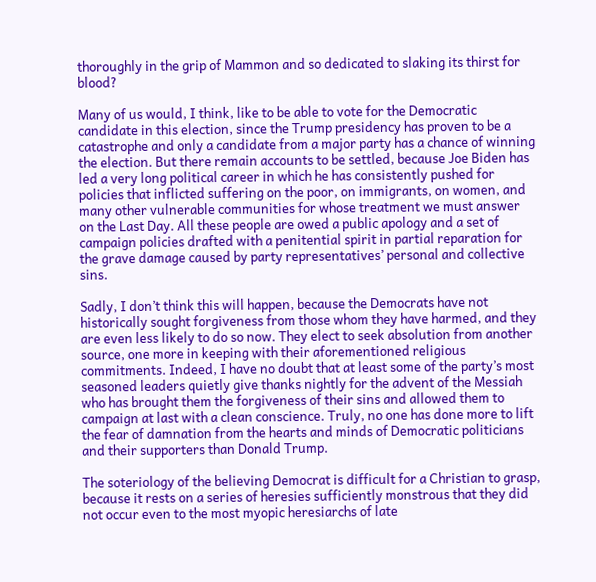thoroughly in the grip of Mammon and so dedicated to slaking its thirst for blood?

Many of us would, I think, like to be able to vote for the Democratic candidate in this election, since the Trump presidency has proven to be a catastrophe and only a candidate from a major party has a chance of winning the election. But there remain accounts to be settled, because Joe Biden has led a very long political career in which he has consistently pushed for policies that inflicted suffering on the poor, on immigrants, on women, and many other vulnerable communities for whose treatment we must answer on the Last Day. All these people are owed a public apology and a set of campaign policies drafted with a penitential spirit in partial reparation for the grave damage caused by party representatives’ personal and collective sins.

Sadly, I don’t think this will happen, because the Democrats have not historically sought forgiveness from those whom they have harmed, and they are even less likely to do so now. They elect to seek absolution from another source, one more in keeping with their aforementioned religious commitments. Indeed, I have no doubt that at least some of the party’s most seasoned leaders quietly give thanks nightly for the advent of the Messiah who has brought them the forgiveness of their sins and allowed them to campaign at last with a clean conscience. Truly, no one has done more to lift the fear of damnation from the hearts and minds of Democratic politicians and their supporters than Donald Trump.

The soteriology of the believing Democrat is difficult for a Christian to grasp, because it rests on a series of heresies sufficiently monstrous that they did not occur even to the most myopic heresiarchs of late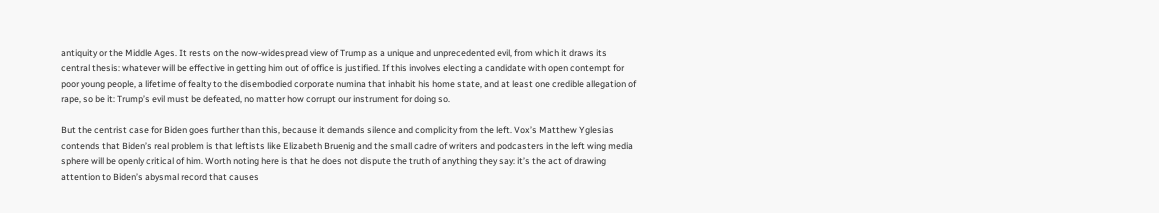antiquity or the Middle Ages. It rests on the now-widespread view of Trump as a unique and unprecedented evil, from which it draws its central thesis: whatever will be effective in getting him out of office is justified. If this involves electing a candidate with open contempt for poor young people, a lifetime of fealty to the disembodied corporate numina that inhabit his home state, and at least one credible allegation of rape, so be it: Trump’s evil must be defeated, no matter how corrupt our instrument for doing so.

But the centrist case for Biden goes further than this, because it demands silence and complicity from the left. Vox’s Matthew Yglesias contends that Biden’s real problem is that leftists like Elizabeth Bruenig and the small cadre of writers and podcasters in the left wing media sphere will be openly critical of him. Worth noting here is that he does not dispute the truth of anything they say: it’s the act of drawing attention to Biden’s abysmal record that causes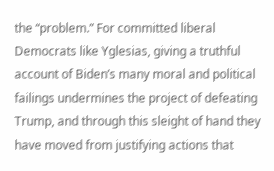the “problem.” For committed liberal Democrats like Yglesias, giving a truthful account of Biden’s many moral and political failings undermines the project of defeating Trump, and through this sleight of hand they have moved from justifying actions that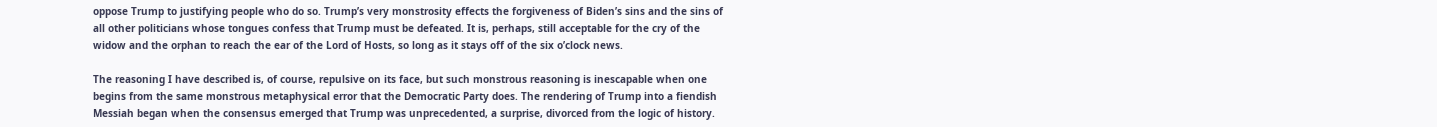oppose Trump to justifying people who do so. Trump’s very monstrosity effects the forgiveness of Biden’s sins and the sins of all other politicians whose tongues confess that Trump must be defeated. It is, perhaps, still acceptable for the cry of the widow and the orphan to reach the ear of the Lord of Hosts, so long as it stays off of the six o’clock news.

The reasoning I have described is, of course, repulsive on its face, but such monstrous reasoning is inescapable when one begins from the same monstrous metaphysical error that the Democratic Party does. The rendering of Trump into a fiendish Messiah began when the consensus emerged that Trump was unprecedented, a surprise, divorced from the logic of history.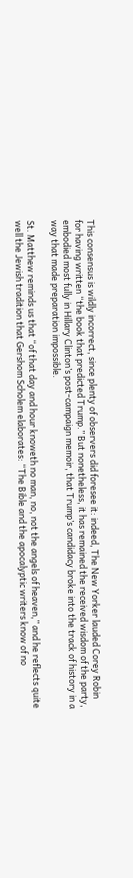This consensus is wildly incorrect, since plenty of observers did foresee it: indeed, The New Yorker lauded Corey Robin for having written “the book that predicted Trump.” But nonetheless, it has remained the received wisdom of the party, embodied most fully in Hillary Clinton’s post-campaign memoir, that Trump’s candidacy broke into the track of history in a way that made preparation impossible.

St. Matthew reminds us that “of that day and hour knoweth no man, no, not the angels of heaven,” and he reflects quite well the Jewish tradition that Gershom Scholem elaborates: “The Bible and the apocalyptic writers know of no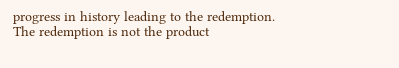progress in history leading to the redemption. The redemption is not the product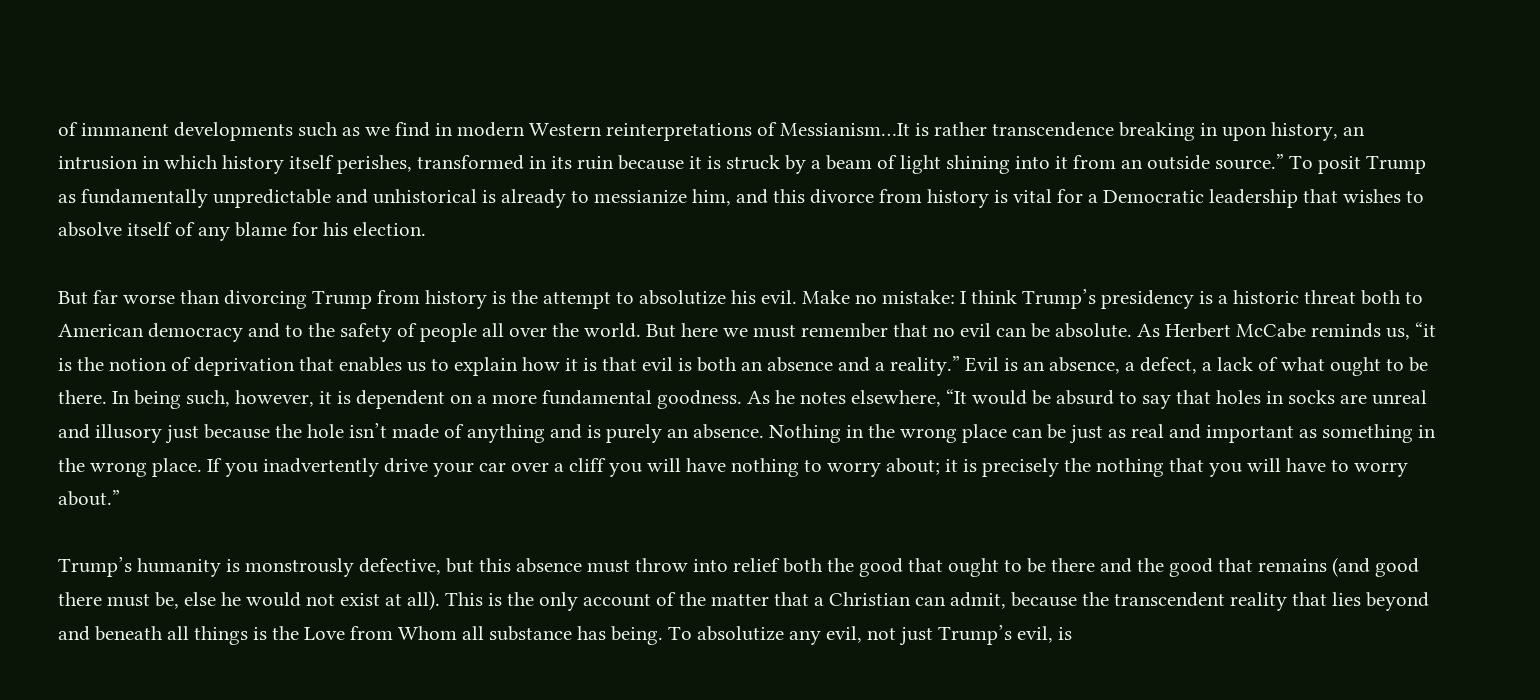of immanent developments such as we find in modern Western reinterpretations of Messianism…It is rather transcendence breaking in upon history, an intrusion in which history itself perishes, transformed in its ruin because it is struck by a beam of light shining into it from an outside source.” To posit Trump as fundamentally unpredictable and unhistorical is already to messianize him, and this divorce from history is vital for a Democratic leadership that wishes to absolve itself of any blame for his election.

But far worse than divorcing Trump from history is the attempt to absolutize his evil. Make no mistake: I think Trump’s presidency is a historic threat both to American democracy and to the safety of people all over the world. But here we must remember that no evil can be absolute. As Herbert McCabe reminds us, “it is the notion of deprivation that enables us to explain how it is that evil is both an absence and a reality.” Evil is an absence, a defect, a lack of what ought to be there. In being such, however, it is dependent on a more fundamental goodness. As he notes elsewhere, “It would be absurd to say that holes in socks are unreal and illusory just because the hole isn’t made of anything and is purely an absence. Nothing in the wrong place can be just as real and important as something in the wrong place. If you inadvertently drive your car over a cliff you will have nothing to worry about; it is precisely the nothing that you will have to worry about.”

Trump’s humanity is monstrously defective, but this absence must throw into relief both the good that ought to be there and the good that remains (and good there must be, else he would not exist at all). This is the only account of the matter that a Christian can admit, because the transcendent reality that lies beyond and beneath all things is the Love from Whom all substance has being. To absolutize any evil, not just Trump’s evil, is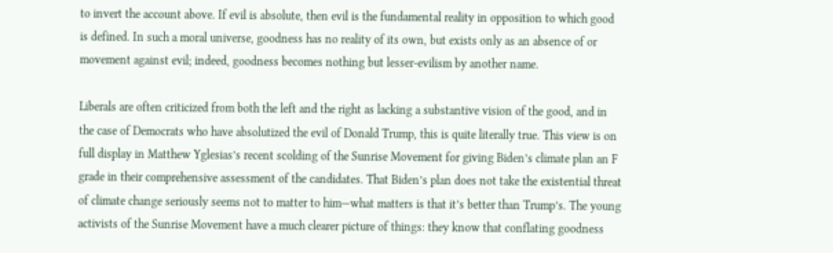to invert the account above. If evil is absolute, then evil is the fundamental reality in opposition to which good is defined. In such a moral universe, goodness has no reality of its own, but exists only as an absence of or movement against evil; indeed, goodness becomes nothing but lesser-evilism by another name.

Liberals are often criticized from both the left and the right as lacking a substantive vision of the good, and in the case of Democrats who have absolutized the evil of Donald Trump, this is quite literally true. This view is on full display in Matthew Yglesias’s recent scolding of the Sunrise Movement for giving Biden’s climate plan an F grade in their comprehensive assessment of the candidates. That Biden’s plan does not take the existential threat of climate change seriously seems not to matter to him—what matters is that it’s better than Trump’s. The young activists of the Sunrise Movement have a much clearer picture of things: they know that conflating goodness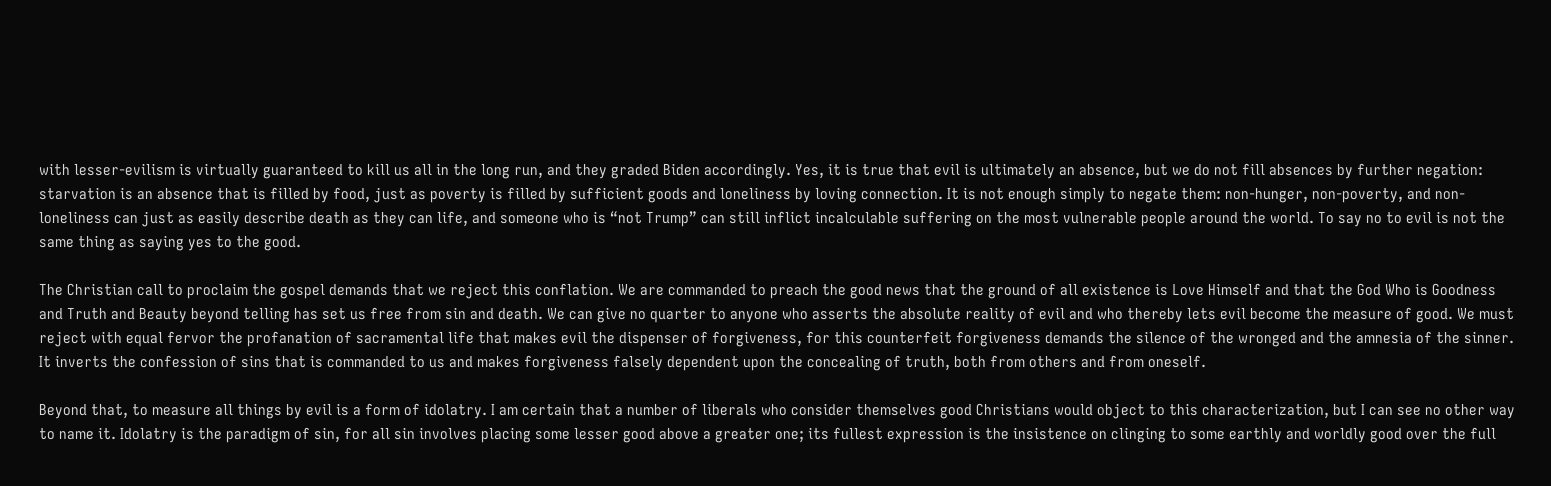with lesser-evilism is virtually guaranteed to kill us all in the long run, and they graded Biden accordingly. Yes, it is true that evil is ultimately an absence, but we do not fill absences by further negation: starvation is an absence that is filled by food, just as poverty is filled by sufficient goods and loneliness by loving connection. It is not enough simply to negate them: non-hunger, non-poverty, and non-loneliness can just as easily describe death as they can life, and someone who is “not Trump” can still inflict incalculable suffering on the most vulnerable people around the world. To say no to evil is not the same thing as saying yes to the good.

The Christian call to proclaim the gospel demands that we reject this conflation. We are commanded to preach the good news that the ground of all existence is Love Himself and that the God Who is Goodness and Truth and Beauty beyond telling has set us free from sin and death. We can give no quarter to anyone who asserts the absolute reality of evil and who thereby lets evil become the measure of good. We must reject with equal fervor the profanation of sacramental life that makes evil the dispenser of forgiveness, for this counterfeit forgiveness demands the silence of the wronged and the amnesia of the sinner. It inverts the confession of sins that is commanded to us and makes forgiveness falsely dependent upon the concealing of truth, both from others and from oneself.

Beyond that, to measure all things by evil is a form of idolatry. I am certain that a number of liberals who consider themselves good Christians would object to this characterization, but I can see no other way to name it. Idolatry is the paradigm of sin, for all sin involves placing some lesser good above a greater one; its fullest expression is the insistence on clinging to some earthly and worldly good over the full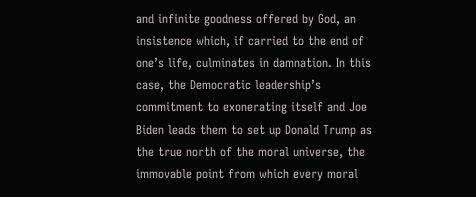and infinite goodness offered by God, an insistence which, if carried to the end of one’s life, culminates in damnation. In this case, the Democratic leadership’s commitment to exonerating itself and Joe Biden leads them to set up Donald Trump as the true north of the moral universe, the immovable point from which every moral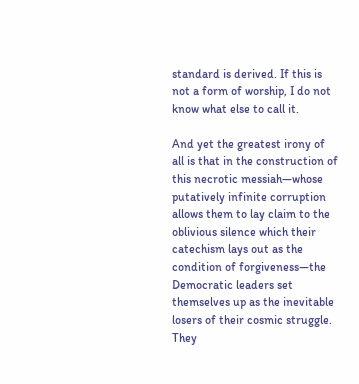standard is derived. If this is not a form of worship, I do not know what else to call it.

And yet the greatest irony of all is that in the construction of this necrotic messiah—whose putatively infinite corruption allows them to lay claim to the oblivious silence which their catechism lays out as the condition of forgiveness—the Democratic leaders set themselves up as the inevitable losers of their cosmic struggle. They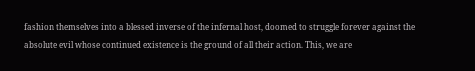fashion themselves into a blessed inverse of the infernal host, doomed to struggle forever against the absolute evil whose continued existence is the ground of all their action. This, we are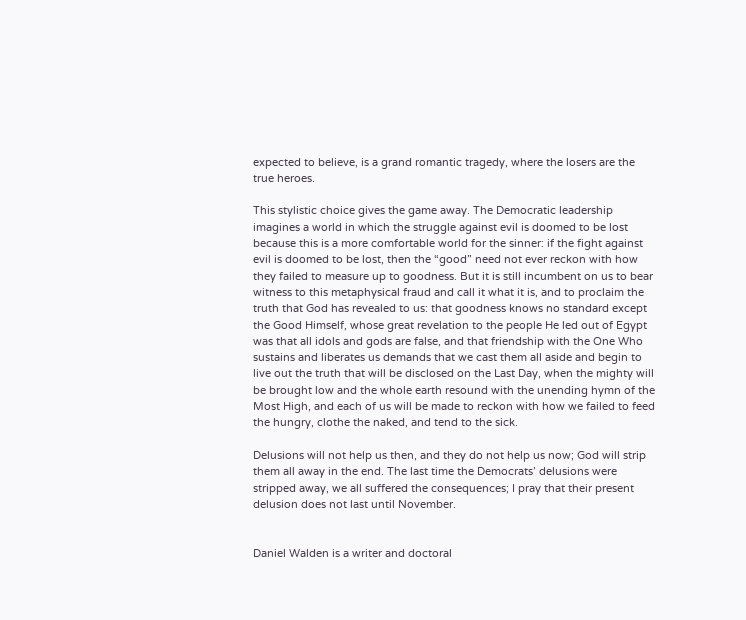expected to believe, is a grand romantic tragedy, where the losers are the true heroes.

This stylistic choice gives the game away. The Democratic leadership imagines a world in which the struggle against evil is doomed to be lost because this is a more comfortable world for the sinner: if the fight against evil is doomed to be lost, then the “good” need not ever reckon with how they failed to measure up to goodness. But it is still incumbent on us to bear witness to this metaphysical fraud and call it what it is, and to proclaim the truth that God has revealed to us: that goodness knows no standard except the Good Himself, whose great revelation to the people He led out of Egypt was that all idols and gods are false, and that friendship with the One Who sustains and liberates us demands that we cast them all aside and begin to live out the truth that will be disclosed on the Last Day, when the mighty will be brought low and the whole earth resound with the unending hymn of the Most High, and each of us will be made to reckon with how we failed to feed the hungry, clothe the naked, and tend to the sick.

Delusions will not help us then, and they do not help us now; God will strip them all away in the end. The last time the Democrats’ delusions were stripped away, we all suffered the consequences; I pray that their present delusion does not last until November.


Daniel Walden is a writer and doctoral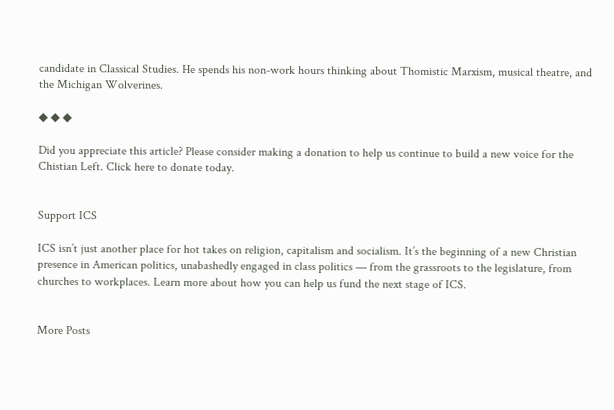candidate in Classical Studies. He spends his non-work hours thinking about Thomistic Marxism, musical theatre, and the Michigan Wolverines.

◆ ◆ ◆

Did you appreciate this article? Please consider making a donation to help us continue to build a new voice for the Chistian Left. Click here to donate today.


Support ICS

ICS isn’t just another place for hot takes on religion, capitalism and socialism. It’s the beginning of a new Christian presence in American politics, unabashedly engaged in class politics — from the grassroots to the legislature, from churches to workplaces. Learn more about how you can help us fund the next stage of ICS.


More Posts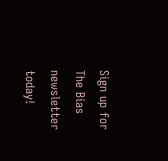Sign up for The Bias newsletter today!